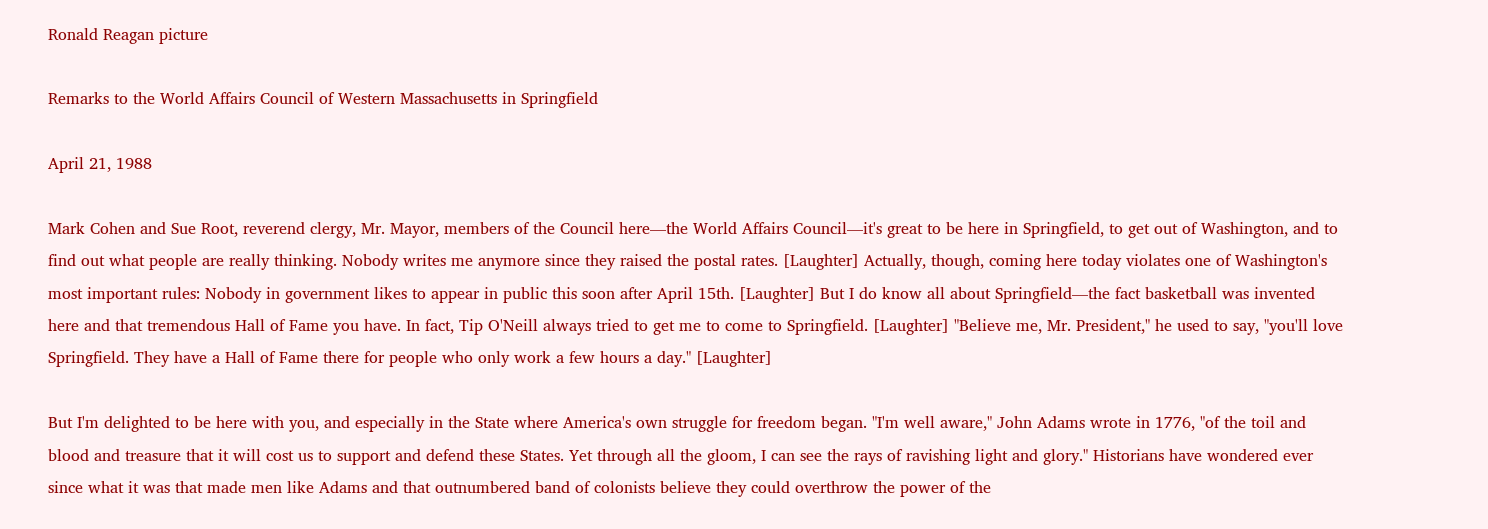Ronald Reagan picture

Remarks to the World Affairs Council of Western Massachusetts in Springfield

April 21, 1988

Mark Cohen and Sue Root, reverend clergy, Mr. Mayor, members of the Council here—the World Affairs Council—it's great to be here in Springfield, to get out of Washington, and to find out what people are really thinking. Nobody writes me anymore since they raised the postal rates. [Laughter] Actually, though, coming here today violates one of Washington's most important rules: Nobody in government likes to appear in public this soon after April 15th. [Laughter] But I do know all about Springfield—the fact basketball was invented here and that tremendous Hall of Fame you have. In fact, Tip O'Neill always tried to get me to come to Springfield. [Laughter] "Believe me, Mr. President," he used to say, "you'll love Springfield. They have a Hall of Fame there for people who only work a few hours a day." [Laughter]

But I'm delighted to be here with you, and especially in the State where America's own struggle for freedom began. "I'm well aware," John Adams wrote in 1776, "of the toil and blood and treasure that it will cost us to support and defend these States. Yet through all the gloom, I can see the rays of ravishing light and glory." Historians have wondered ever since what it was that made men like Adams and that outnumbered band of colonists believe they could overthrow the power of the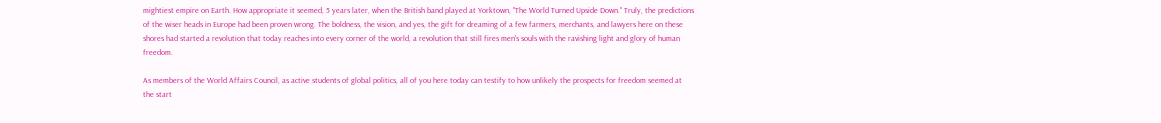mightiest empire on Earth. How appropriate it seemed, 5 years later, when the British band played at Yorktown, "The World Turned Upside Down." Truly, the predictions of the wiser heads in Europe had been proven wrong. The boldness, the vision, and yes, the gift for dreaming of a few farmers, merchants, and lawyers here on these shores had started a revolution that today reaches into every corner of the world, a revolution that still fires men's souls with the ravishing light and glory of human freedom.

As members of the World Affairs Council, as active students of global politics, all of you here today can testify to how unlikely the prospects for freedom seemed at the start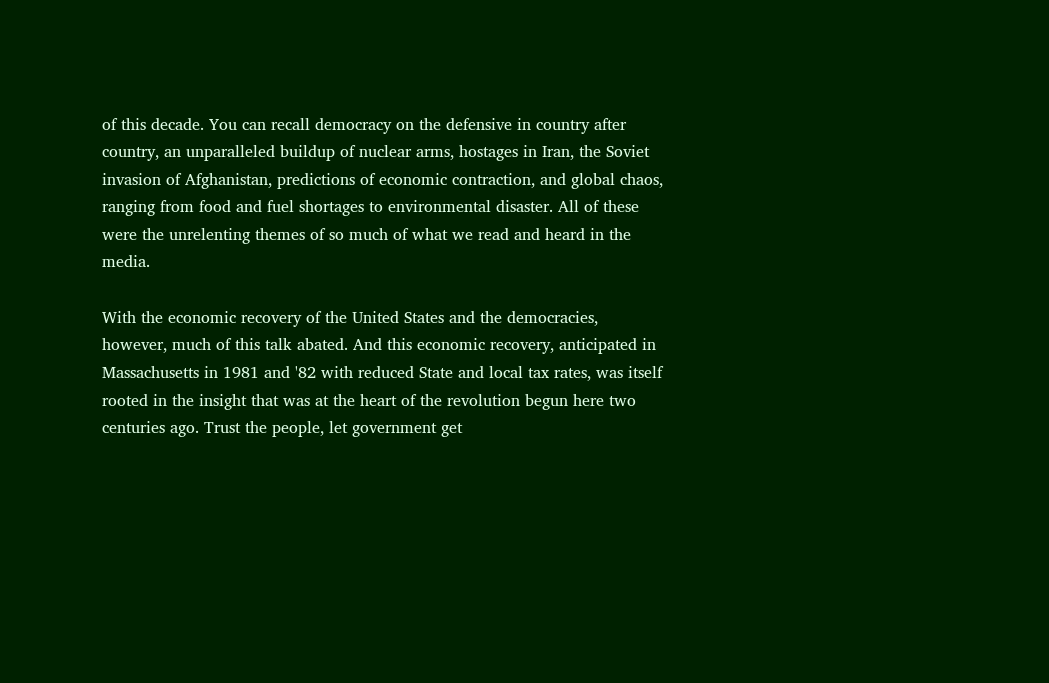of this decade. You can recall democracy on the defensive in country after country, an unparalleled buildup of nuclear arms, hostages in Iran, the Soviet invasion of Afghanistan, predictions of economic contraction, and global chaos, ranging from food and fuel shortages to environmental disaster. All of these were the unrelenting themes of so much of what we read and heard in the media.

With the economic recovery of the United States and the democracies, however, much of this talk abated. And this economic recovery, anticipated in Massachusetts in 1981 and '82 with reduced State and local tax rates, was itself rooted in the insight that was at the heart of the revolution begun here two centuries ago. Trust the people, let government get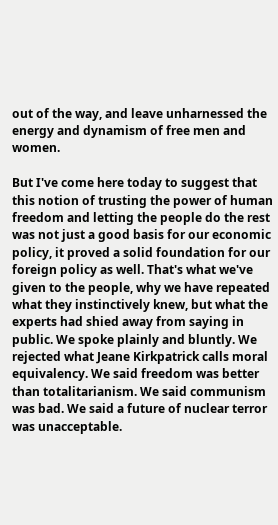out of the way, and leave unharnessed the energy and dynamism of free men and women.

But I've come here today to suggest that this notion of trusting the power of human freedom and letting the people do the rest was not just a good basis for our economic policy, it proved a solid foundation for our foreign policy as well. That's what we've given to the people, why we have repeated what they instinctively knew, but what the experts had shied away from saying in public. We spoke plainly and bluntly. We rejected what Jeane Kirkpatrick calls moral equivalency. We said freedom was better than totalitarianism. We said communism was bad. We said a future of nuclear terror was unacceptable.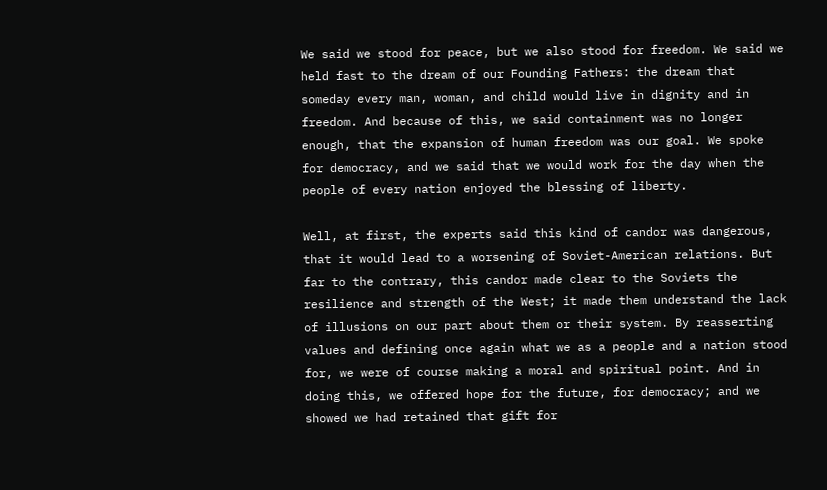We said we stood for peace, but we also stood for freedom. We said we held fast to the dream of our Founding Fathers: the dream that someday every man, woman, and child would live in dignity and in freedom. And because of this, we said containment was no longer enough, that the expansion of human freedom was our goal. We spoke for democracy, and we said that we would work for the day when the people of every nation enjoyed the blessing of liberty.

Well, at first, the experts said this kind of candor was dangerous, that it would lead to a worsening of Soviet-American relations. But far to the contrary, this candor made clear to the Soviets the resilience and strength of the West; it made them understand the lack of illusions on our part about them or their system. By reasserting values and defining once again what we as a people and a nation stood for, we were of course making a moral and spiritual point. And in doing this, we offered hope for the future, for democracy; and we showed we had retained that gift for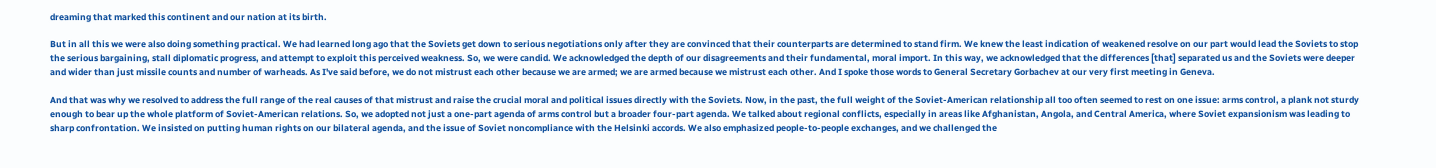dreaming that marked this continent and our nation at its birth.

But in all this we were also doing something practical. We had learned long ago that the Soviets get down to serious negotiations only after they are convinced that their counterparts are determined to stand firm. We knew the least indication of weakened resolve on our part would lead the Soviets to stop the serious bargaining, stall diplomatic progress, and attempt to exploit this perceived weakness. So, we were candid. We acknowledged the depth of our disagreements and their fundamental, moral import. In this way, we acknowledged that the differences [that] separated us and the Soviets were deeper and wider than just missile counts and number of warheads. As I've said before, we do not mistrust each other because we are armed; we are armed because we mistrust each other. And I spoke those words to General Secretary Gorbachev at our very first meeting in Geneva.

And that was why we resolved to address the full range of the real causes of that mistrust and raise the crucial moral and political issues directly with the Soviets. Now, in the past, the full weight of the Soviet-American relationship all too often seemed to rest on one issue: arms control, a plank not sturdy enough to bear up the whole platform of Soviet-American relations. So, we adopted not just a one-part agenda of arms control but a broader four-part agenda. We talked about regional conflicts, especially in areas like Afghanistan, Angola, and Central America, where Soviet expansionism was leading to sharp confrontation. We insisted on putting human rights on our bilateral agenda, and the issue of Soviet noncompliance with the Helsinki accords. We also emphasized people-to-people exchanges, and we challenged the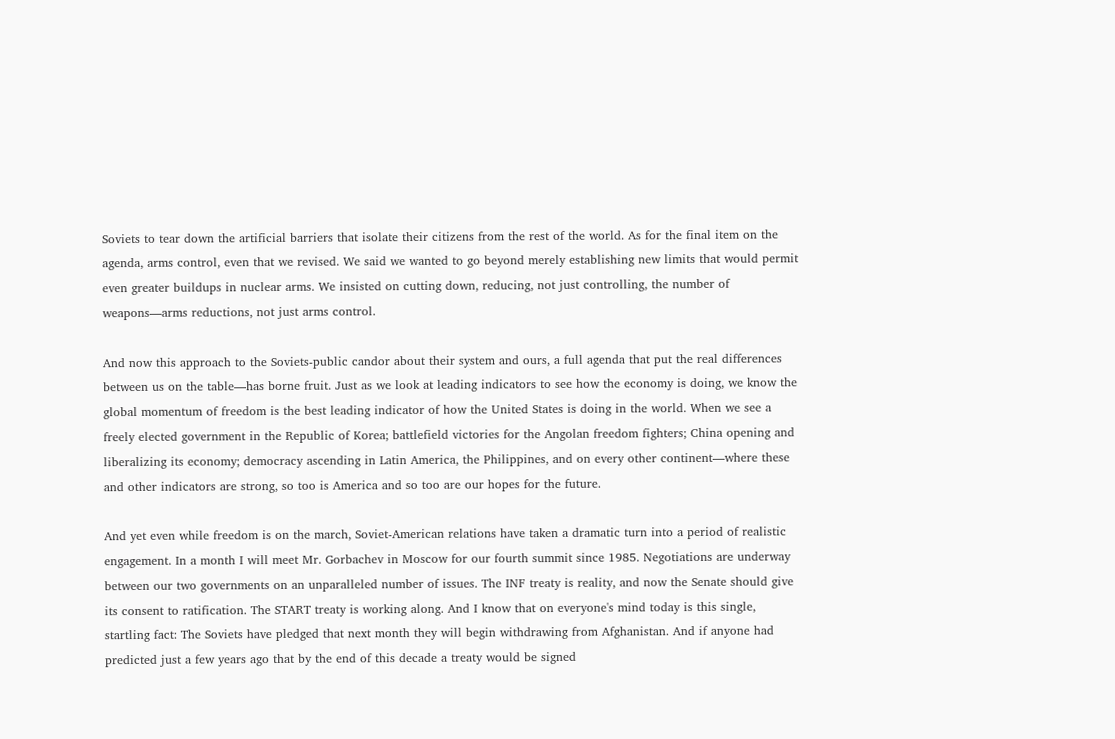Soviets to tear down the artificial barriers that isolate their citizens from the rest of the world. As for the final item on the agenda, arms control, even that we revised. We said we wanted to go beyond merely establishing new limits that would permit even greater buildups in nuclear arms. We insisted on cutting down, reducing, not just controlling, the number of weapons—arms reductions, not just arms control.

And now this approach to the Soviets-public candor about their system and ours, a full agenda that put the real differences between us on the table—has borne fruit. Just as we look at leading indicators to see how the economy is doing, we know the global momentum of freedom is the best leading indicator of how the United States is doing in the world. When we see a freely elected government in the Republic of Korea; battlefield victories for the Angolan freedom fighters; China opening and liberalizing its economy; democracy ascending in Latin America, the Philippines, and on every other continent—where these and other indicators are strong, so too is America and so too are our hopes for the future.

And yet even while freedom is on the march, Soviet-American relations have taken a dramatic turn into a period of realistic engagement. In a month I will meet Mr. Gorbachev in Moscow for our fourth summit since 1985. Negotiations are underway between our two governments on an unparalleled number of issues. The INF treaty is reality, and now the Senate should give its consent to ratification. The START treaty is working along. And I know that on everyone's mind today is this single, startling fact: The Soviets have pledged that next month they will begin withdrawing from Afghanistan. And if anyone had predicted just a few years ago that by the end of this decade a treaty would be signed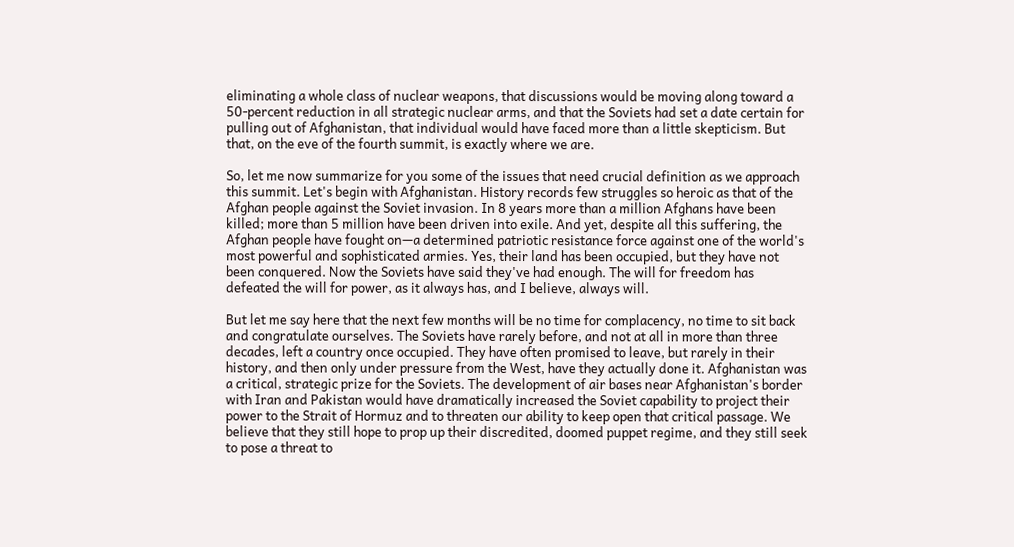eliminating a whole class of nuclear weapons, that discussions would be moving along toward a 50-percent reduction in all strategic nuclear arms, and that the Soviets had set a date certain for pulling out of Afghanistan, that individual would have faced more than a little skepticism. But that, on the eve of the fourth summit, is exactly where we are.

So, let me now summarize for you some of the issues that need crucial definition as we approach this summit. Let's begin with Afghanistan. History records few struggles so heroic as that of the Afghan people against the Soviet invasion. In 8 years more than a million Afghans have been killed; more than 5 million have been driven into exile. And yet, despite all this suffering, the Afghan people have fought on—a determined patriotic resistance force against one of the world's most powerful and sophisticated armies. Yes, their land has been occupied, but they have not been conquered. Now the Soviets have said they've had enough. The will for freedom has defeated the will for power, as it always has, and I believe, always will.

But let me say here that the next few months will be no time for complacency, no time to sit back and congratulate ourselves. The Soviets have rarely before, and not at all in more than three decades, left a country once occupied. They have often promised to leave, but rarely in their history, and then only under pressure from the West, have they actually done it. Afghanistan was a critical, strategic prize for the Soviets. The development of air bases near Afghanistan's border with Iran and Pakistan would have dramatically increased the Soviet capability to project their power to the Strait of Hormuz and to threaten our ability to keep open that critical passage. We believe that they still hope to prop up their discredited, doomed puppet regime, and they still seek to pose a threat to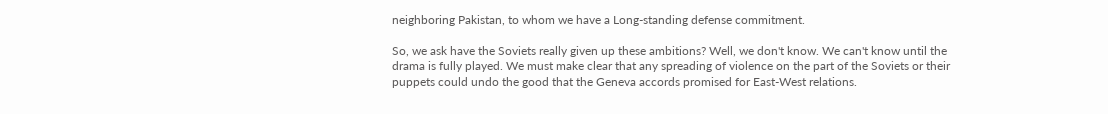neighboring Pakistan, to whom we have a Long-standing defense commitment.

So, we ask have the Soviets really given up these ambitions? Well, we don't know. We can't know until the drama is fully played. We must make clear that any spreading of violence on the part of the Soviets or their puppets could undo the good that the Geneva accords promised for East-West relations.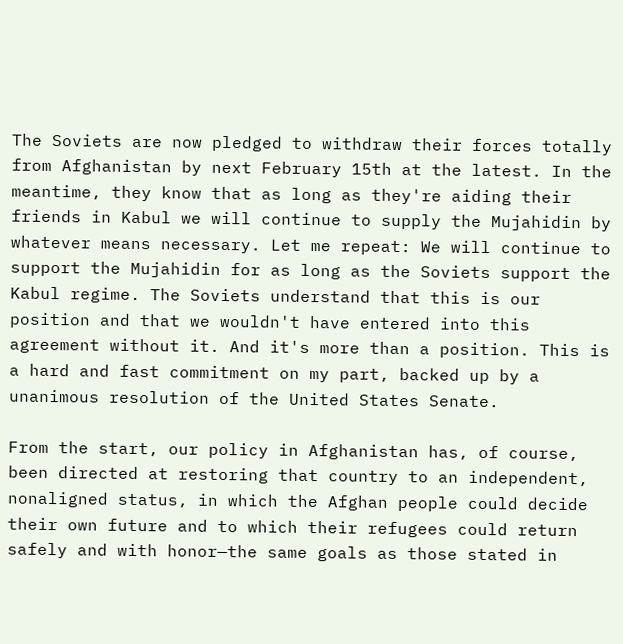The Soviets are now pledged to withdraw their forces totally from Afghanistan by next February 15th at the latest. In the meantime, they know that as long as they're aiding their friends in Kabul we will continue to supply the Mujahidin by whatever means necessary. Let me repeat: We will continue to support the Mujahidin for as long as the Soviets support the Kabul regime. The Soviets understand that this is our position and that we wouldn't have entered into this agreement without it. And it's more than a position. This is a hard and fast commitment on my part, backed up by a unanimous resolution of the United States Senate.

From the start, our policy in Afghanistan has, of course, been directed at restoring that country to an independent, nonaligned status, in which the Afghan people could decide their own future and to which their refugees could return safely and with honor—the same goals as those stated in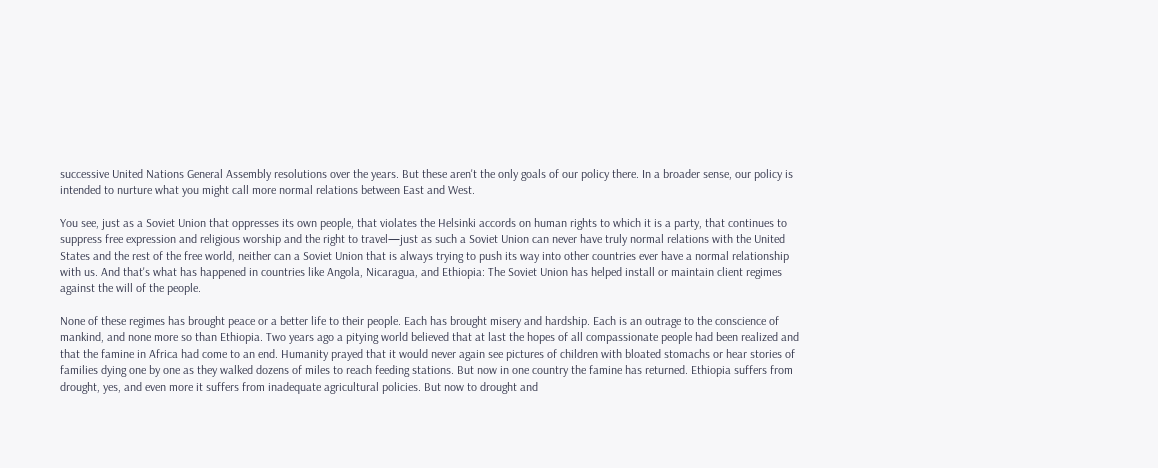successive United Nations General Assembly resolutions over the years. But these aren't the only goals of our policy there. In a broader sense, our policy is intended to nurture what you might call more normal relations between East and West.

You see, just as a Soviet Union that oppresses its own people, that violates the Helsinki accords on human rights to which it is a party, that continues to suppress free expression and religious worship and the right to travel—just as such a Soviet Union can never have truly normal relations with the United States and the rest of the free world, neither can a Soviet Union that is always trying to push its way into other countries ever have a normal relationship with us. And that's what has happened in countries like Angola, Nicaragua, and Ethiopia: The Soviet Union has helped install or maintain client regimes against the will of the people.

None of these regimes has brought peace or a better life to their people. Each has brought misery and hardship. Each is an outrage to the conscience of mankind, and none more so than Ethiopia. Two years ago a pitying world believed that at last the hopes of all compassionate people had been realized and that the famine in Africa had come to an end. Humanity prayed that it would never again see pictures of children with bloated stomachs or hear stories of families dying one by one as they walked dozens of miles to reach feeding stations. But now in one country the famine has returned. Ethiopia suffers from drought, yes, and even more it suffers from inadequate agricultural policies. But now to drought and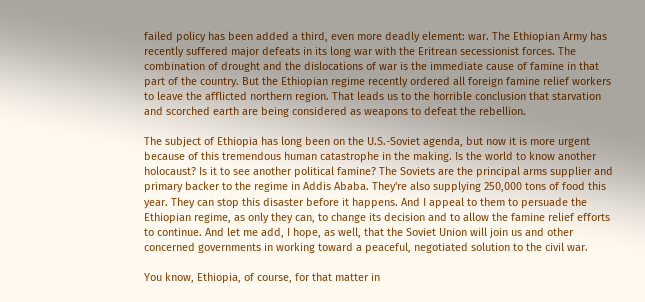failed policy has been added a third, even more deadly element: war. The Ethiopian Army has recently suffered major defeats in its long war with the Eritrean secessionist forces. The combination of drought and the dislocations of war is the immediate cause of famine in that part of the country. But the Ethiopian regime recently ordered all foreign famine relief workers to leave the afflicted northern region. That leads us to the horrible conclusion that starvation and scorched earth are being considered as weapons to defeat the rebellion.

The subject of Ethiopia has long been on the U.S.-Soviet agenda, but now it is more urgent because of this tremendous human catastrophe in the making. Is the world to know another holocaust? Is it to see another political famine? The Soviets are the principal arms supplier and primary backer to the regime in Addis Ababa. They're also supplying 250,000 tons of food this year. They can stop this disaster before it happens. And I appeal to them to persuade the Ethiopian regime, as only they can, to change its decision and to allow the famine relief efforts to continue. And let me add, I hope, as well, that the Soviet Union will join us and other concerned governments in working toward a peaceful, negotiated solution to the civil war.

You know, Ethiopia, of course, for that matter in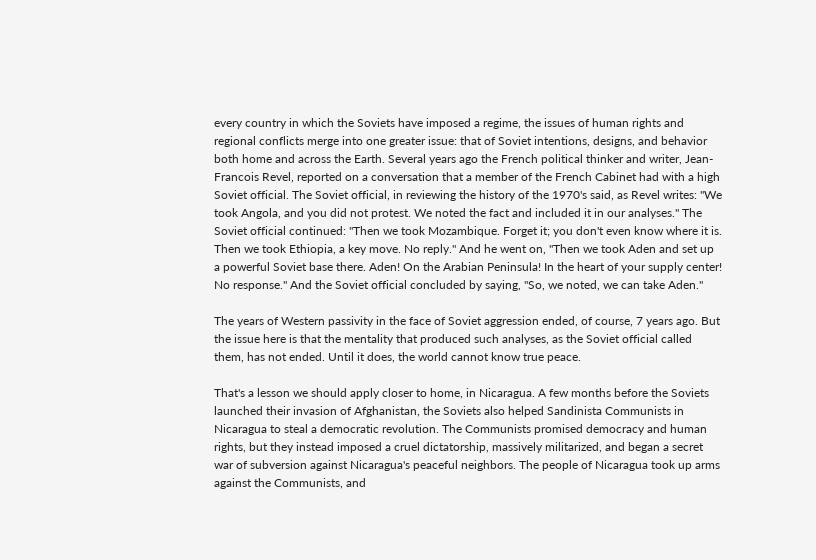every country in which the Soviets have imposed a regime, the issues of human rights and regional conflicts merge into one greater issue: that of Soviet intentions, designs, and behavior both home and across the Earth. Several years ago the French political thinker and writer, Jean-Francois Revel, reported on a conversation that a member of the French Cabinet had with a high Soviet official. The Soviet official, in reviewing the history of the 1970's said, as Revel writes: "We took Angola, and you did not protest. We noted the fact and included it in our analyses." The Soviet official continued: "Then we took Mozambique. Forget it; you don't even know where it is. Then we took Ethiopia, a key move. No reply." And he went on, "Then we took Aden and set up a powerful Soviet base there. Aden! On the Arabian Peninsula! In the heart of your supply center! No response." And the Soviet official concluded by saying, "So, we noted, we can take Aden."

The years of Western passivity in the face of Soviet aggression ended, of course, 7 years ago. But the issue here is that the mentality that produced such analyses, as the Soviet official called them, has not ended. Until it does, the world cannot know true peace.

That's a lesson we should apply closer to home, in Nicaragua. A few months before the Soviets launched their invasion of Afghanistan, the Soviets also helped Sandinista Communists in Nicaragua to steal a democratic revolution. The Communists promised democracy and human rights, but they instead imposed a cruel dictatorship, massively militarized, and began a secret war of subversion against Nicaragua's peaceful neighbors. The people of Nicaragua took up arms against the Communists, and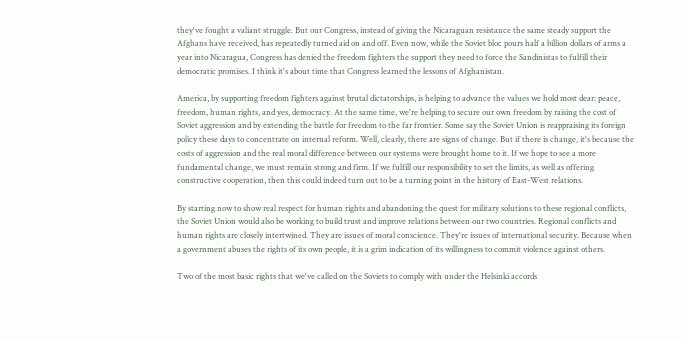they've fought a valiant struggle. But our Congress, instead of giving the Nicaraguan resistance the same steady support the Afghans have received, has repeatedly turned aid on and off. Even now, while the Soviet bloc pours half a billion dollars of arms a year into Nicaragua, Congress has denied the freedom fighters the support they need to force the Sandinistas to fulfill their democratic promises. I think it's about time that Congress learned the lessons of Afghanistan.

America, by supporting freedom fighters against brutal dictatorships, is helping to advance the values we hold most dear: peace, freedom, human rights, and yes, democracy. At the same time, we're helping to secure our own freedom by raising the cost of Soviet aggression and by extending the battle for freedom to the far frontier. Some say the Soviet Union is reappraising its foreign policy these days to concentrate on internal reform. Well, clearly, there are signs of change. But if there is change, it's because the costs of aggression and the real moral difference between our systems were brought home to it. If we hope to see a more fundamental change, we must remain strong and firm. If we fulfill our responsibility to set the limits, as well as offering constructive cooperation, then this could indeed turn out to be a turning point in the history of East-West relations.

By starting now to show real respect for human rights and abandoning the quest for military solutions to these regional conflicts, the Soviet Union would also be working to build trust and improve relations between our two countries. Regional conflicts and human rights are closely intertwined. They are issues of moral conscience. They're issues of international security. Because when a government abuses the rights of its own people, it is a grim indication of its willingness to commit violence against others.

Two of the most basic rights that we've called on the Soviets to comply with under the Helsinki accords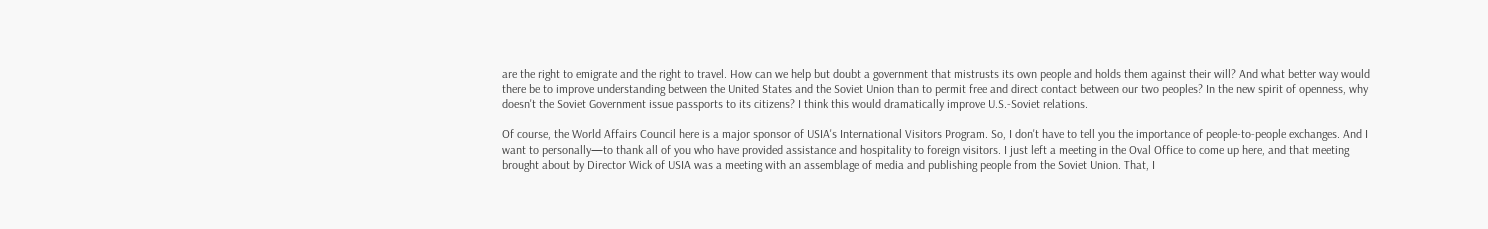are the right to emigrate and the right to travel. How can we help but doubt a government that mistrusts its own people and holds them against their will? And what better way would there be to improve understanding between the United States and the Soviet Union than to permit free and direct contact between our two peoples? In the new spirit of openness, why doesn't the Soviet Government issue passports to its citizens? I think this would dramatically improve U.S.-Soviet relations.

Of course, the World Affairs Council here is a major sponsor of USIA's International Visitors Program. So, I don't have to tell you the importance of people-to-people exchanges. And I want to personally—to thank all of you who have provided assistance and hospitality to foreign visitors. I just left a meeting in the Oval Office to come up here, and that meeting brought about by Director Wick of USIA was a meeting with an assemblage of media and publishing people from the Soviet Union. That, I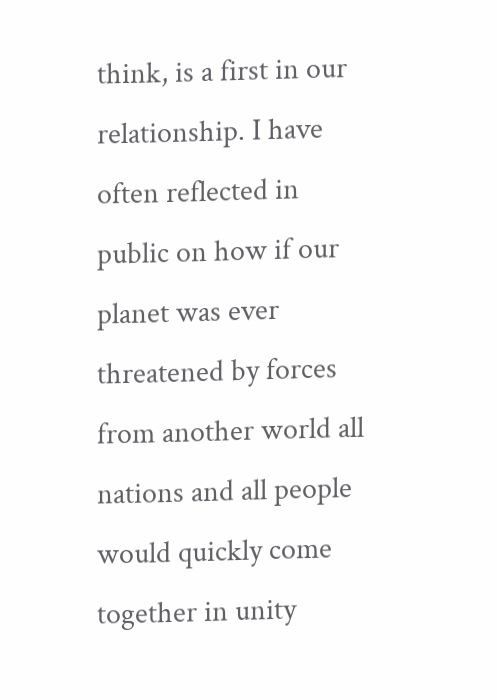think, is a first in our relationship. I have often reflected in public on how if our planet was ever threatened by forces from another world all nations and all people would quickly come together in unity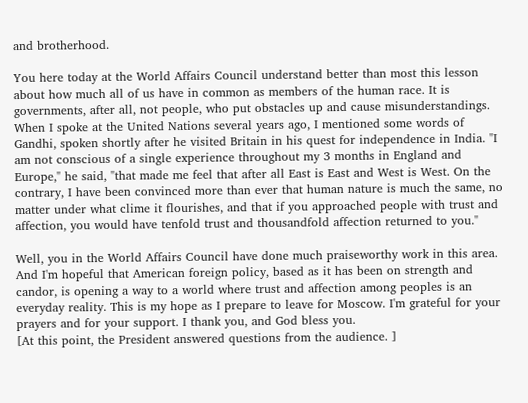and brotherhood.

You here today at the World Affairs Council understand better than most this lesson about how much all of us have in common as members of the human race. It is governments, after all, not people, who put obstacles up and cause misunderstandings. When I spoke at the United Nations several years ago, I mentioned some words of Gandhi, spoken shortly after he visited Britain in his quest for independence in India. "I am not conscious of a single experience throughout my 3 months in England and Europe," he said, "that made me feel that after all East is East and West is West. On the contrary, I have been convinced more than ever that human nature is much the same, no matter under what clime it flourishes, and that if you approached people with trust and affection, you would have tenfold trust and thousandfold affection returned to you."

Well, you in the World Affairs Council have done much praiseworthy work in this area. And I'm hopeful that American foreign policy, based as it has been on strength and candor, is opening a way to a world where trust and affection among peoples is an everyday reality. This is my hope as I prepare to leave for Moscow. I'm grateful for your prayers and for your support. I thank you, and God bless you.
[At this point, the President answered questions from the audience. ]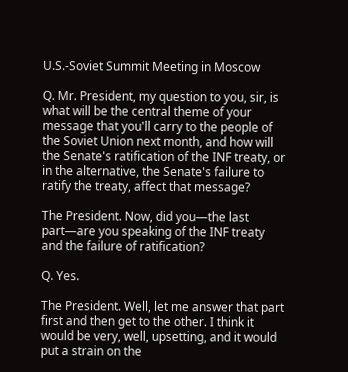U.S.-Soviet Summit Meeting in Moscow

Q. Mr. President, my question to you, sir, is what will be the central theme of your message that you'll carry to the people of the Soviet Union next month, and how will the Senate's ratification of the INF treaty, or in the alternative, the Senate's failure to ratify the treaty, affect that message?

The President. Now, did you—the last part—are you speaking of the INF treaty and the failure of ratification?

Q. Yes.

The President. Well, let me answer that part first and then get to the other. I think it would be very, well, upsetting, and it would put a strain on the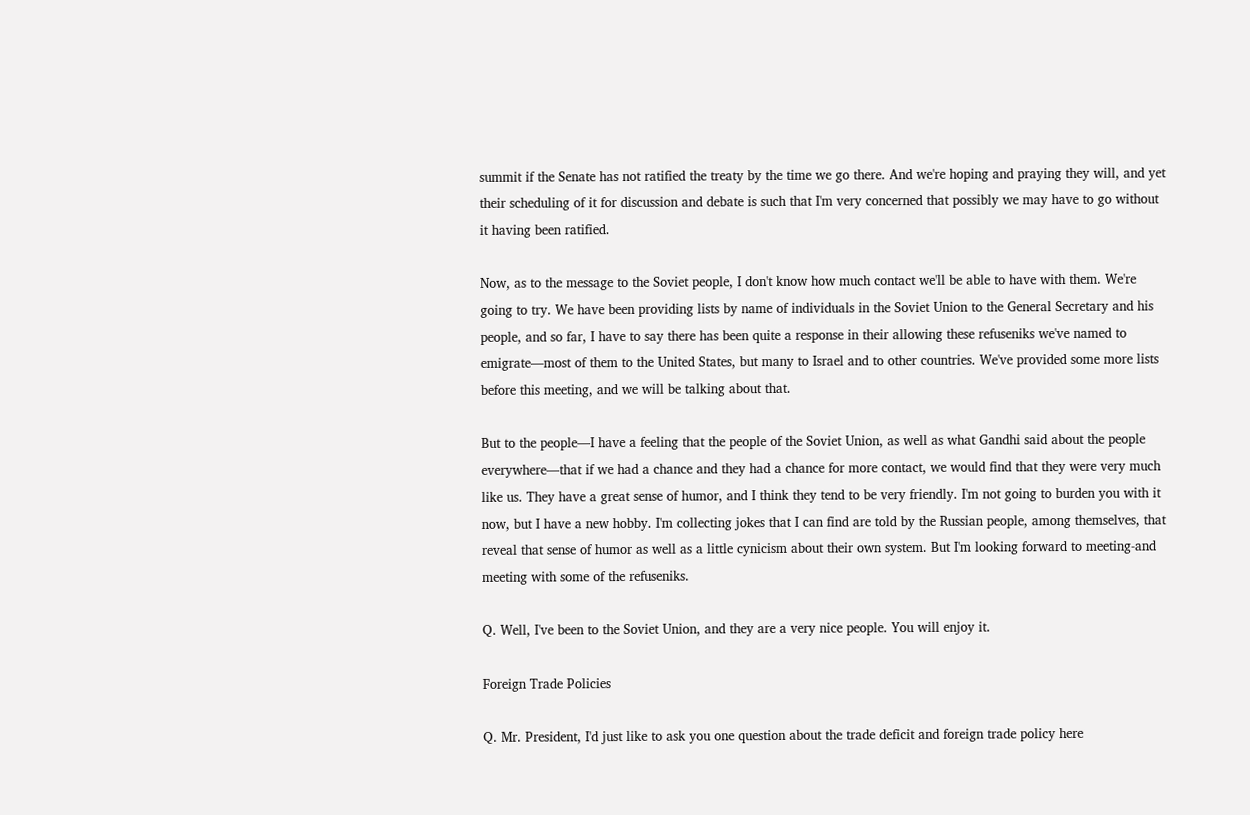summit if the Senate has not ratified the treaty by the time we go there. And we're hoping and praying they will, and yet their scheduling of it for discussion and debate is such that I'm very concerned that possibly we may have to go without it having been ratified.

Now, as to the message to the Soviet people, I don't know how much contact we'll be able to have with them. We're going to try. We have been providing lists by name of individuals in the Soviet Union to the General Secretary and his people, and so far, I have to say there has been quite a response in their allowing these refuseniks we've named to emigrate—most of them to the United States, but many to Israel and to other countries. We've provided some more lists before this meeting, and we will be talking about that.

But to the people—I have a feeling that the people of the Soviet Union, as well as what Gandhi said about the people everywhere—that if we had a chance and they had a chance for more contact, we would find that they were very much like us. They have a great sense of humor, and I think they tend to be very friendly. I'm not going to burden you with it now, but I have a new hobby. I'm collecting jokes that I can find are told by the Russian people, among themselves, that reveal that sense of humor as well as a little cynicism about their own system. But I'm looking forward to meeting-and meeting with some of the refuseniks.

Q. Well, I've been to the Soviet Union, and they are a very nice people. You will enjoy it.

Foreign Trade Policies

Q. Mr. President, I'd just like to ask you one question about the trade deficit and foreign trade policy here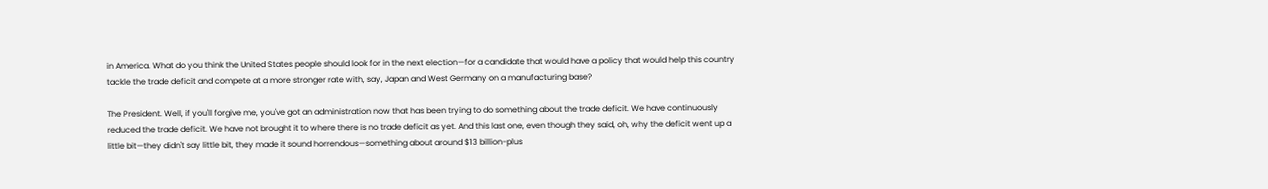in America. What do you think the United States people should look for in the next election—for a candidate that would have a policy that would help this country tackle the trade deficit and compete at a more stronger rate with, say, Japan and West Germany on a manufacturing base?

The President. Well, if you'll forgive me, you've got an administration now that has been trying to do something about the trade deficit. We have continuously reduced the trade deficit. We have not brought it to where there is no trade deficit as yet. And this last one, even though they said, oh, why the deficit went up a little bit—they didn't say little bit, they made it sound horrendous—something about around $13 billion-plus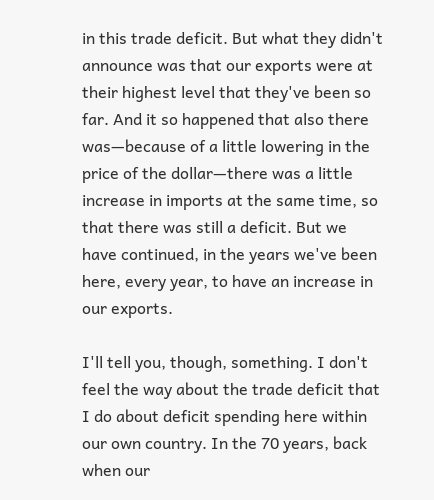in this trade deficit. But what they didn't announce was that our exports were at their highest level that they've been so far. And it so happened that also there was—because of a little lowering in the price of the dollar—there was a little increase in imports at the same time, so that there was still a deficit. But we have continued, in the years we've been here, every year, to have an increase in our exports.

I'll tell you, though, something. I don't feel the way about the trade deficit that I do about deficit spending here within our own country. In the 70 years, back when our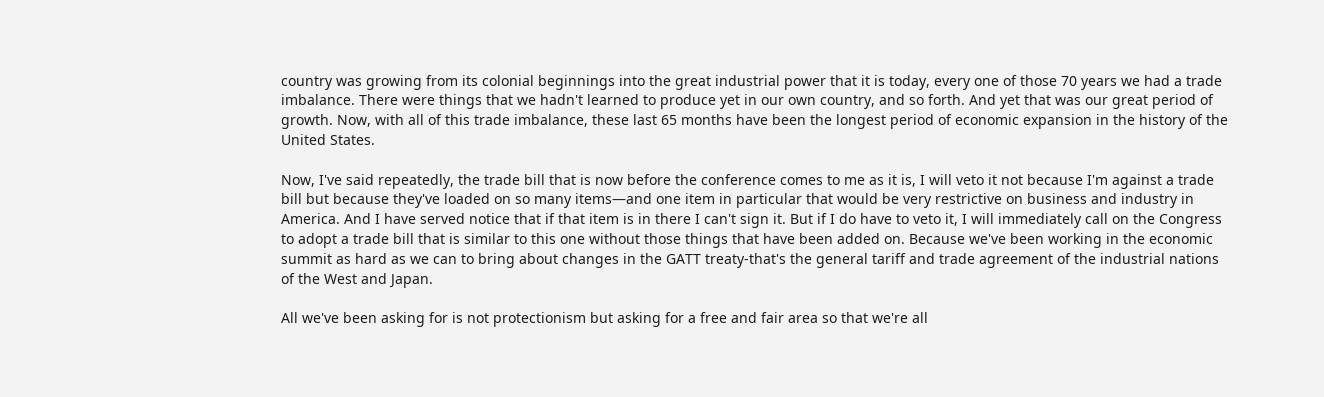country was growing from its colonial beginnings into the great industrial power that it is today, every one of those 70 years we had a trade imbalance. There were things that we hadn't learned to produce yet in our own country, and so forth. And yet that was our great period of growth. Now, with all of this trade imbalance, these last 65 months have been the longest period of economic expansion in the history of the United States.

Now, I've said repeatedly, the trade bill that is now before the conference comes to me as it is, I will veto it not because I'm against a trade bill but because they've loaded on so many items—and one item in particular that would be very restrictive on business and industry in America. And I have served notice that if that item is in there I can't sign it. But if I do have to veto it, I will immediately call on the Congress to adopt a trade bill that is similar to this one without those things that have been added on. Because we've been working in the economic summit as hard as we can to bring about changes in the GATT treaty-that's the general tariff and trade agreement of the industrial nations of the West and Japan.

All we've been asking for is not protectionism but asking for a free and fair area so that we're all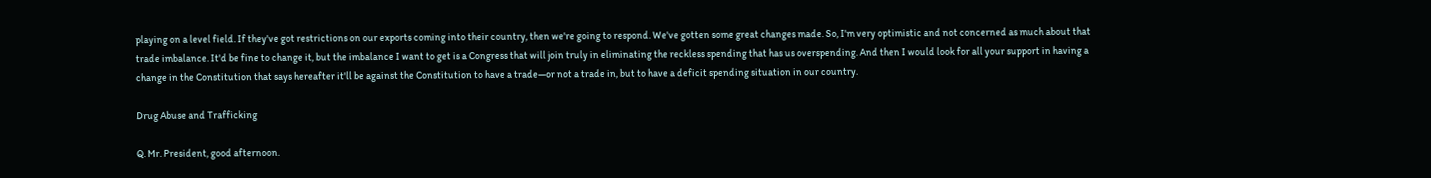playing on a level field. If they've got restrictions on our exports coming into their country, then we're going to respond. We've gotten some great changes made. So, I'm very optimistic and not concerned as much about that trade imbalance. It'd be fine to change it, but the imbalance I want to get is a Congress that will join truly in eliminating the reckless spending that has us overspending. And then I would look for all your support in having a change in the Constitution that says hereafter it'll be against the Constitution to have a trade—or not a trade in, but to have a deficit spending situation in our country.

Drug Abuse and Trafficking

Q. Mr. President, good afternoon.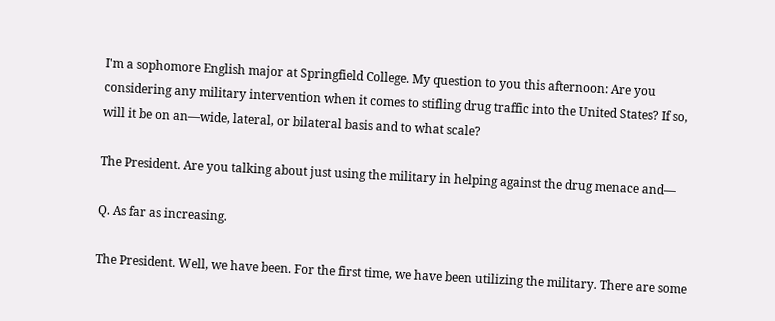I'm a sophomore English major at Springfield College. My question to you this afternoon: Are you considering any military intervention when it comes to stifling drug traffic into the United States? If so, will it be on an—wide, lateral, or bilateral basis and to what scale?

The President. Are you talking about just using the military in helping against the drug menace and—

Q. As far as increasing.

The President. Well, we have been. For the first time, we have been utilizing the military. There are some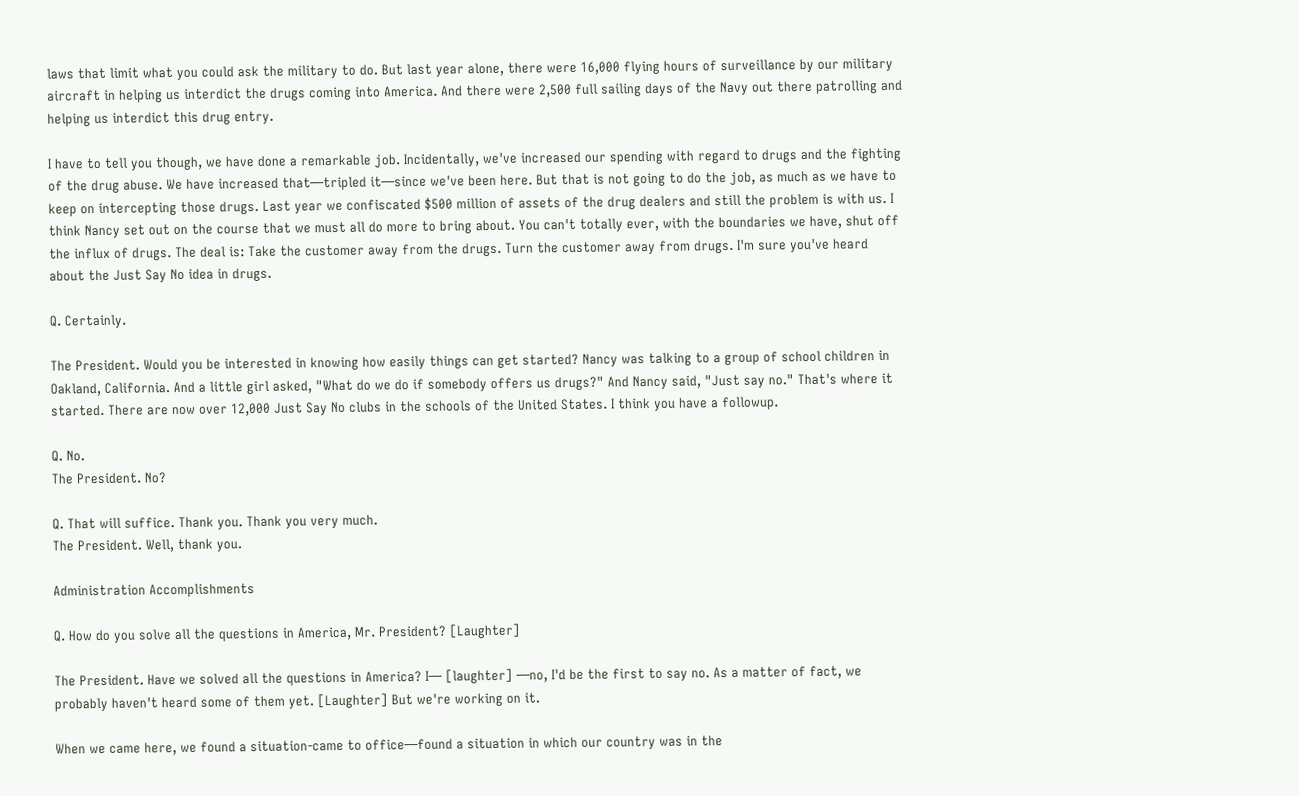laws that limit what you could ask the military to do. But last year alone, there were 16,000 flying hours of surveillance by our military aircraft in helping us interdict the drugs coming into America. And there were 2,500 full sailing days of the Navy out there patrolling and helping us interdict this drug entry.

I have to tell you though, we have done a remarkable job. Incidentally, we've increased our spending with regard to drugs and the fighting of the drug abuse. We have increased that—tripled it—since we've been here. But that is not going to do the job, as much as we have to keep on intercepting those drugs. Last year we confiscated $500 million of assets of the drug dealers and still the problem is with us. I think Nancy set out on the course that we must all do more to bring about. You can't totally ever, with the boundaries we have, shut off the influx of drugs. The deal is: Take the customer away from the drugs. Turn the customer away from drugs. I'm sure you've heard about the Just Say No idea in drugs.

Q. Certainly.

The President. Would you be interested in knowing how easily things can get started? Nancy was talking to a group of school children in Oakland, California. And a little girl asked, "What do we do if somebody offers us drugs?" And Nancy said, "Just say no." That's where it started. There are now over 12,000 Just Say No clubs in the schools of the United States. I think you have a followup.

Q. No.
The President. No?

Q. That will suffice. Thank you. Thank you very much.
The President. Well, thank you.

Administration Accomplishments

Q. How do you solve all the questions in America, Mr. President? [Laughter]

The President. Have we solved all the questions in America? I— [laughter] —no, I'd be the first to say no. As a matter of fact, we probably haven't heard some of them yet. [Laughter] But we're working on it.

When we came here, we found a situation-came to office—found a situation in which our country was in the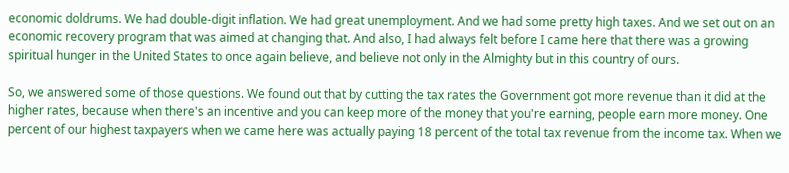economic doldrums. We had double-digit inflation. We had great unemployment. And we had some pretty high taxes. And we set out on an economic recovery program that was aimed at changing that. And also, I had always felt before I came here that there was a growing spiritual hunger in the United States to once again believe, and believe not only in the Almighty but in this country of ours.

So, we answered some of those questions. We found out that by cutting the tax rates the Government got more revenue than it did at the higher rates, because when there's an incentive and you can keep more of the money that you're earning, people earn more money. One percent of our highest taxpayers when we came here was actually paying 18 percent of the total tax revenue from the income tax. When we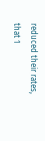reduced their rates, that 1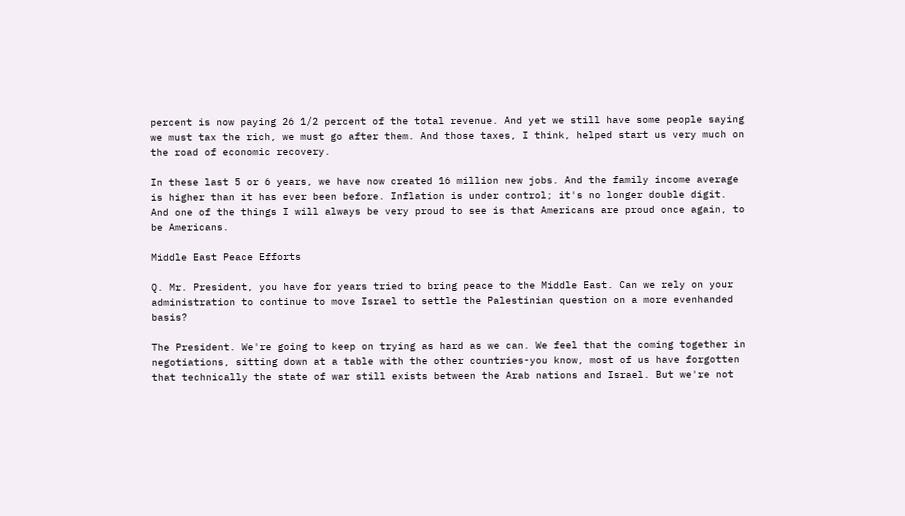percent is now paying 26 1/2 percent of the total revenue. And yet we still have some people saying we must tax the rich, we must go after them. And those taxes, I think, helped start us very much on the road of economic recovery.

In these last 5 or 6 years, we have now created 16 million new jobs. And the family income average is higher than it has ever been before. Inflation is under control; it's no longer double digit. And one of the things I will always be very proud to see is that Americans are proud once again, to be Americans.

Middle East Peace Efforts

Q. Mr. President, you have for years tried to bring peace to the Middle East. Can we rely on your administration to continue to move Israel to settle the Palestinian question on a more evenhanded basis?

The President. We're going to keep on trying as hard as we can. We feel that the coming together in negotiations, sitting down at a table with the other countries-you know, most of us have forgotten that technically the state of war still exists between the Arab nations and Israel. But we're not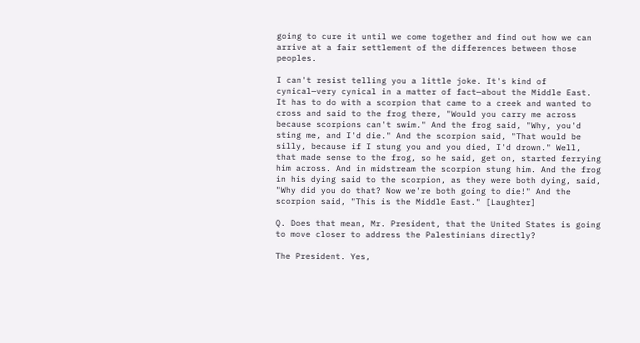going to cure it until we come together and find out how we can arrive at a fair settlement of the differences between those peoples.

I can't resist telling you a little joke. It's kind of cynical—very cynical in a matter of fact—about the Middle East. It has to do with a scorpion that came to a creek and wanted to cross and said to the frog there, "Would you carry me across because scorpions can't swim." And the frog said, "Why, you'd sting me, and I'd die." And the scorpion said, "That would be silly, because if I stung you and you died, I'd drown." Well, that made sense to the frog, so he said, get on, started ferrying him across. And in midstream the scorpion stung him. And the frog in his dying said to the scorpion, as they were both dying, said, "Why did you do that? Now we're both going to die!" And the scorpion said, "This is the Middle East." [Laughter]

Q. Does that mean, Mr. President, that the United States is going to move closer to address the Palestinians directly?

The President. Yes,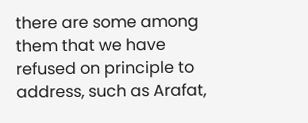there are some among them that we have refused on principle to address, such as Arafat,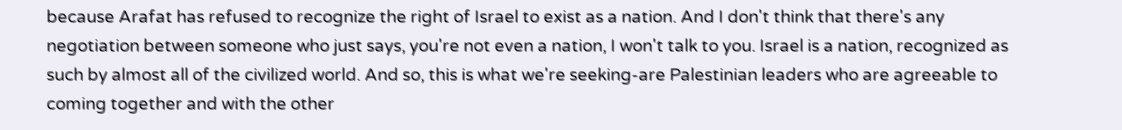because Arafat has refused to recognize the right of Israel to exist as a nation. And I don't think that there's any negotiation between someone who just says, you're not even a nation, I won't talk to you. Israel is a nation, recognized as such by almost all of the civilized world. And so, this is what we're seeking-are Palestinian leaders who are agreeable to coming together and with the other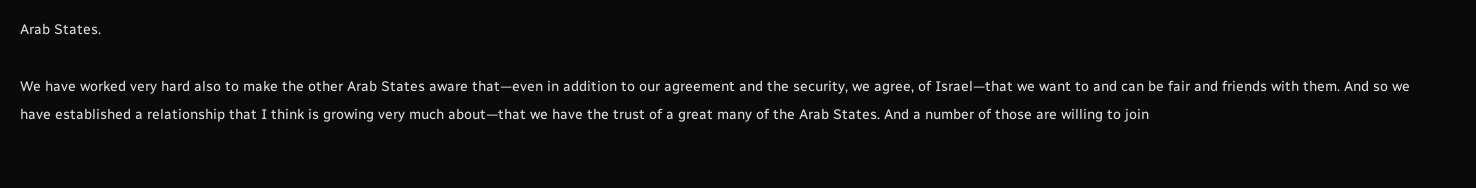Arab States.

We have worked very hard also to make the other Arab States aware that—even in addition to our agreement and the security, we agree, of Israel—that we want to and can be fair and friends with them. And so we have established a relationship that I think is growing very much about—that we have the trust of a great many of the Arab States. And a number of those are willing to join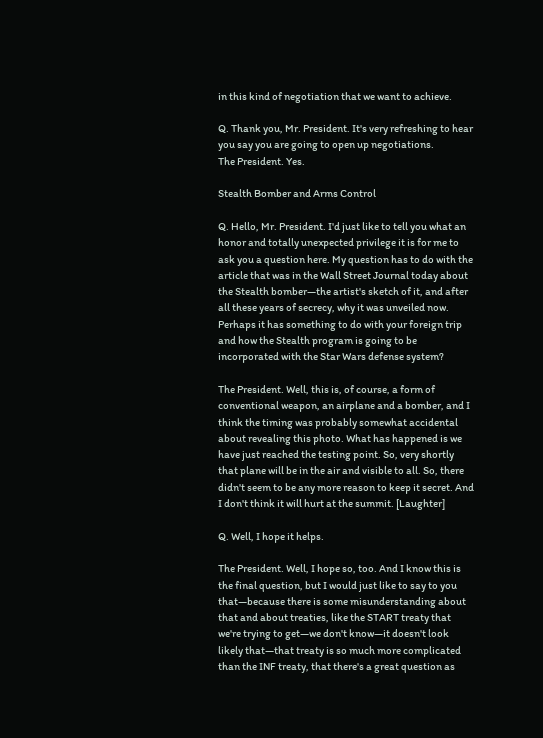in this kind of negotiation that we want to achieve.

Q. Thank you, Mr. President. It's very refreshing to hear you say you are going to open up negotiations.
The President. Yes.

Stealth Bomber and Arms Control

Q. Hello, Mr. President. I'd just like to tell you what an honor and totally unexpected privilege it is for me to ask you a question here. My question has to do with the article that was in the Wall Street Journal today about the Stealth bomber—the artist's sketch of it, and after all these years of secrecy, why it was unveiled now. Perhaps it has something to do with your foreign trip and how the Stealth program is going to be incorporated with the Star Wars defense system?

The President. Well, this is, of course, a form of conventional weapon, an airplane and a bomber, and I think the timing was probably somewhat accidental about revealing this photo. What has happened is we have just reached the testing point. So, very shortly that plane will be in the air and visible to all. So, there didn't seem to be any more reason to keep it secret. And I don't think it will hurt at the summit. [Laughter]

Q. Well, I hope it helps.

The President. Well, I hope so, too. And I know this is the final question, but I would just like to say to you that—because there is some misunderstanding about that and about treaties, like the START treaty that we're trying to get—we don't know—it doesn't look likely that—that treaty is so much more complicated than the INF treaty, that there's a great question as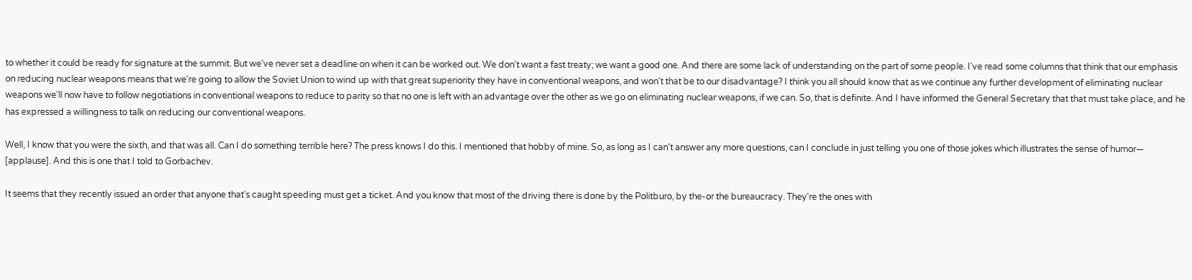to whether it could be ready for signature at the summit. But we've never set a deadline on when it can be worked out. We don't want a fast treaty; we want a good one. And there are some lack of understanding on the part of some people. I've read some columns that think that our emphasis on reducing nuclear weapons means that we're going to allow the Soviet Union to wind up with that great superiority they have in conventional weapons, and won't that be to our disadvantage? I think you all should know that as we continue any further development of eliminating nuclear weapons we'll now have to follow negotiations in conventional weapons to reduce to parity so that no one is left with an advantage over the other as we go on eliminating nuclear weapons, if we can. So, that is definite. And I have informed the General Secretary that that must take place, and he has expressed a willingness to talk on reducing our conventional weapons.

Well, I know that you were the sixth, and that was all. Can I do something terrible here? The press knows I do this. I mentioned that hobby of mine. So, as long as I can't answer any more questions, can I conclude in just telling you one of those jokes which illustrates the sense of humor— [applause]. And this is one that I told to Gorbachev.

It seems that they recently issued an order that anyone that's caught speeding must get a ticket. And you know that most of the driving there is done by the Politburo, by the-or the bureaucracy. They're the ones with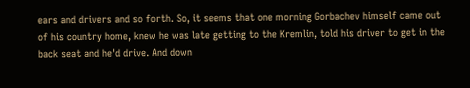ears and drivers and so forth. So, it seems that one morning Gorbachev himself came out of his country home, knew he was late getting to the Kremlin, told his driver to get in the back seat and he'd drive. And down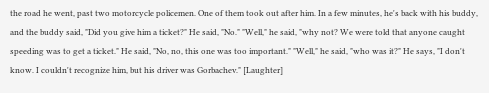the road he went, past two motorcycle policemen. One of them took out after him. In a few minutes, he's back with his buddy, and the buddy said, "Did you give him a ticket?" He said, "No." "Well," he said, "why not? We were told that anyone caught speeding was to get a ticket." He said, "No, no, this one was too important." "Well," he said, "who was it?" He says, "I don't know. I couldn't recognize him, but his driver was Gorbachev." [Laughter]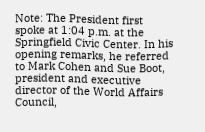Note: The President first spoke at 1:04 p.m. at the Springfield Civic Center. In his opening remarks, he referred to Mark Cohen and Sue Boot, president and executive director of the World Affairs Council,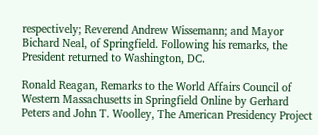respectively; Reverend Andrew Wissemann; and Mayor Bichard Neal, of Springfield. Following his remarks, the President returned to Washington, DC.

Ronald Reagan, Remarks to the World Affairs Council of Western Massachusetts in Springfield Online by Gerhard Peters and John T. Woolley, The American Presidency Project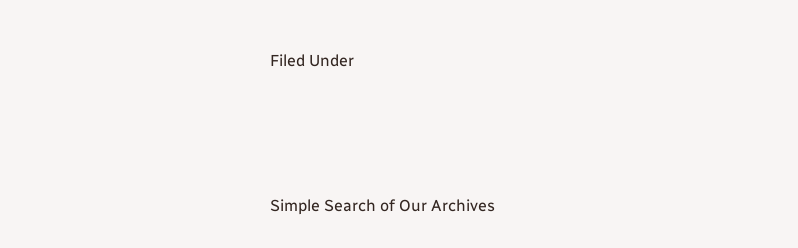Filed Under




Simple Search of Our Archives